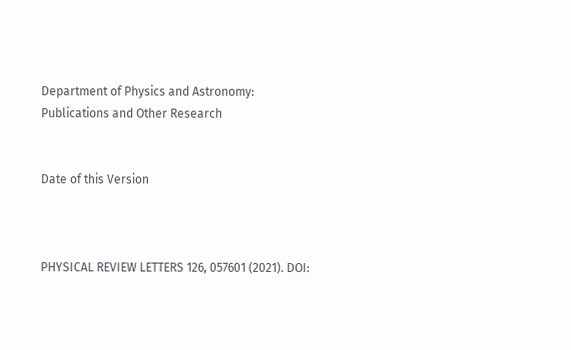Department of Physics and Astronomy: Publications and Other Research


Date of this Version



PHYSICAL REVIEW LETTERS 126, 057601 (2021). DOI: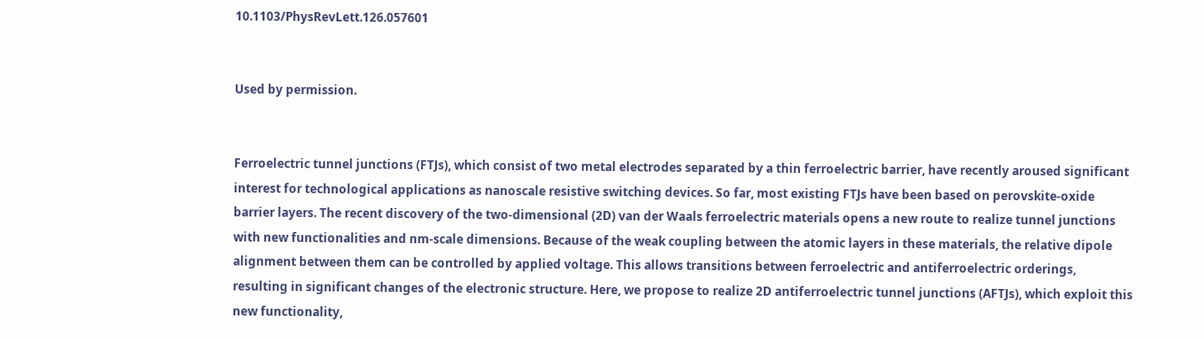10.1103/PhysRevLett.126.057601


Used by permission.


Ferroelectric tunnel junctions (FTJs), which consist of two metal electrodes separated by a thin ferroelectric barrier, have recently aroused significant interest for technological applications as nanoscale resistive switching devices. So far, most existing FTJs have been based on perovskite-oxide barrier layers. The recent discovery of the two-dimensional (2D) van der Waals ferroelectric materials opens a new route to realize tunnel junctions with new functionalities and nm-scale dimensions. Because of the weak coupling between the atomic layers in these materials, the relative dipole alignment between them can be controlled by applied voltage. This allows transitions between ferroelectric and antiferroelectric orderings, resulting in significant changes of the electronic structure. Here, we propose to realize 2D antiferroelectric tunnel junctions (AFTJs), which exploit this new functionality,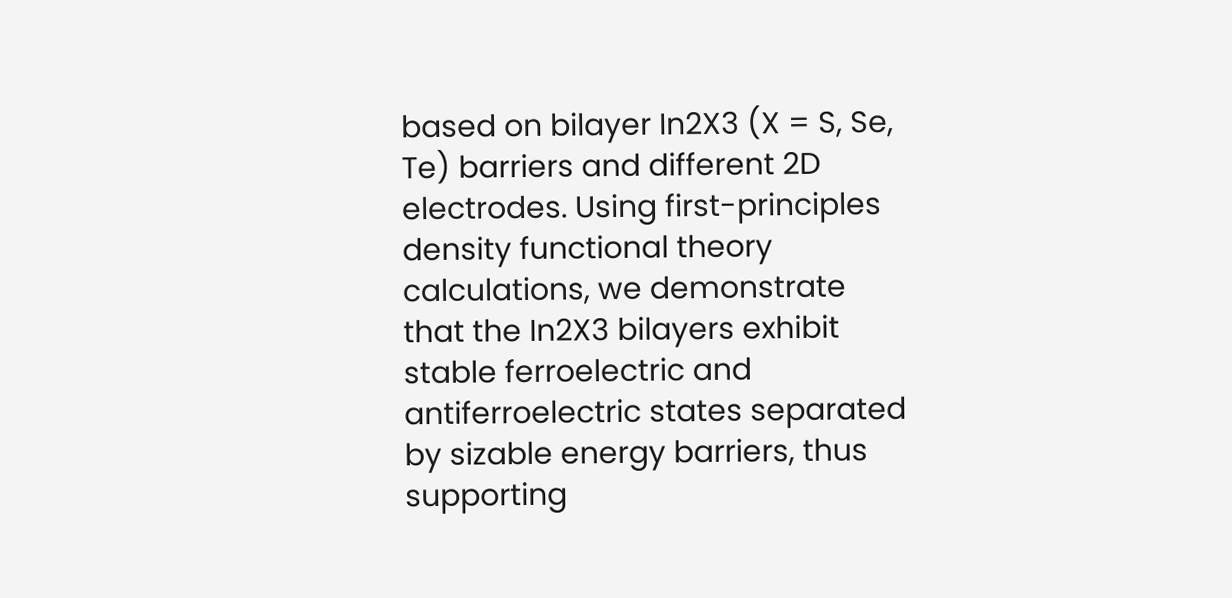based on bilayer In2X3 (X = S, Se, Te) barriers and different 2D electrodes. Using first-principles density functional theory calculations, we demonstrate that the In2X3 bilayers exhibit stable ferroelectric and antiferroelectric states separated by sizable energy barriers, thus supporting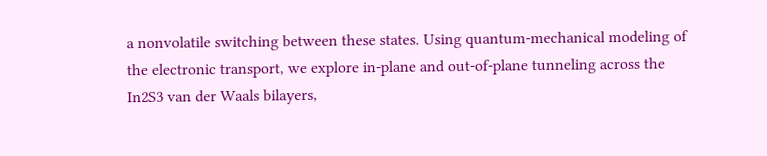a nonvolatile switching between these states. Using quantum-mechanical modeling of the electronic transport, we explore in-plane and out-of-plane tunneling across the In2S3 van der Waals bilayers,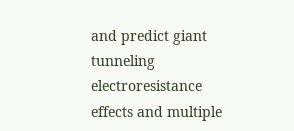and predict giant tunneling electroresistance effects and multiple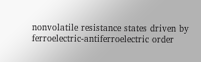nonvolatile resistance states driven by ferroelectric-antiferroelectric order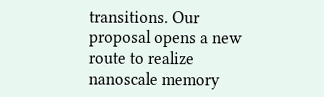transitions. Our proposal opens a new route to realize nanoscale memory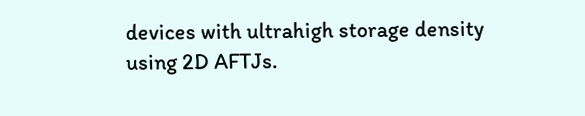devices with ultrahigh storage density using 2D AFTJs.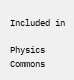Included in

Physics Commons